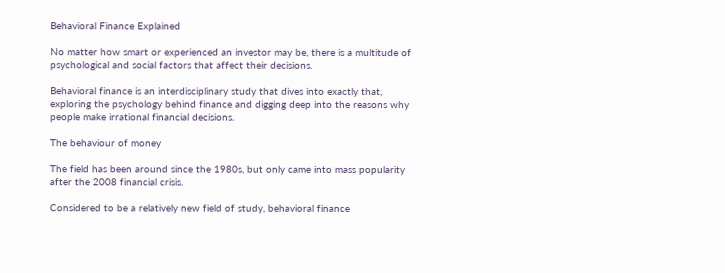Behavioral Finance Explained

No matter how smart or experienced an investor may be, there is a multitude of psychological and social factors that affect their decisions.

Behavioral finance is an interdisciplinary study that dives into exactly that, exploring the psychology behind finance and digging deep into the reasons why people make irrational financial decisions.

The behaviour of money

The field has been around since the 1980s, but only came into mass popularity after the 2008 financial crisis.

Considered to be a relatively new field of study, behavioral finance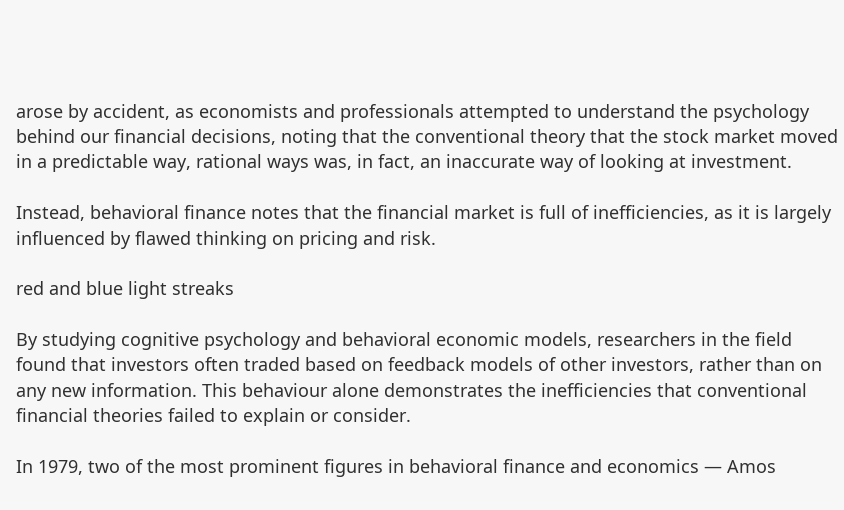arose by accident, as economists and professionals attempted to understand the psychology behind our financial decisions, noting that the conventional theory that the stock market moved in a predictable way, rational ways was, in fact, an inaccurate way of looking at investment.

Instead, behavioral finance notes that the financial market is full of inefficiencies, as it is largely influenced by flawed thinking on pricing and risk.

red and blue light streaks

By studying cognitive psychology and behavioral economic models, researchers in the field found that investors often traded based on feedback models of other investors, rather than on any new information. This behaviour alone demonstrates the inefficiencies that conventional financial theories failed to explain or consider.

In 1979, two of the most prominent figures in behavioral finance and economics — Amos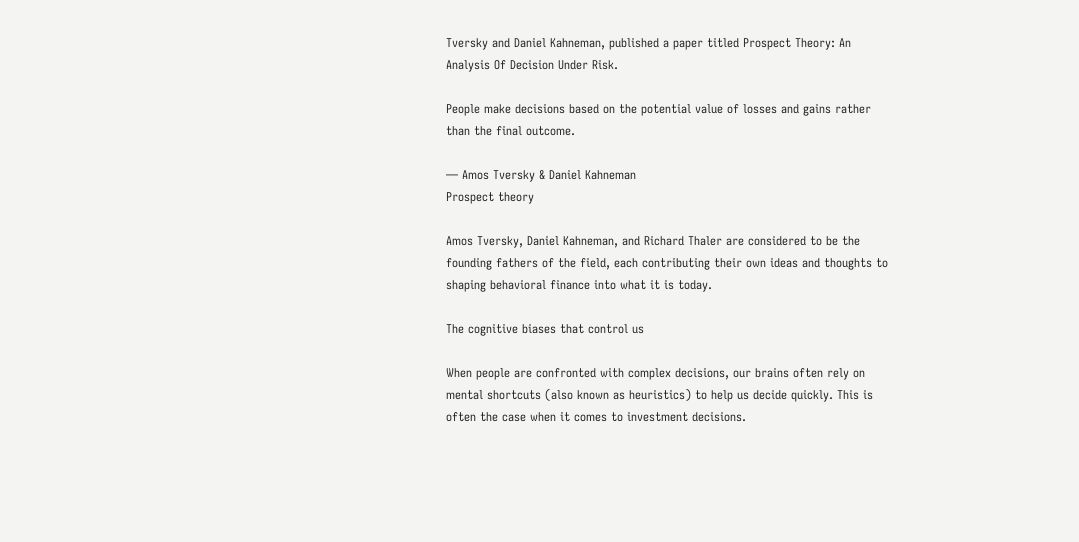Tversky and Daniel Kahneman, published a paper titled Prospect Theory: An Analysis Of Decision Under Risk.

People make decisions based on the potential value of losses and gains rather than the final outcome.

— Amos Tversky & Daniel Kahneman
Prospect theory

Amos Tversky, Daniel Kahneman, and Richard Thaler are considered to be the founding fathers of the field, each contributing their own ideas and thoughts to shaping behavioral finance into what it is today.

The cognitive biases that control us

When people are confronted with complex decisions, our brains often rely on mental shortcuts (also known as heuristics) to help us decide quickly. This is often the case when it comes to investment decisions.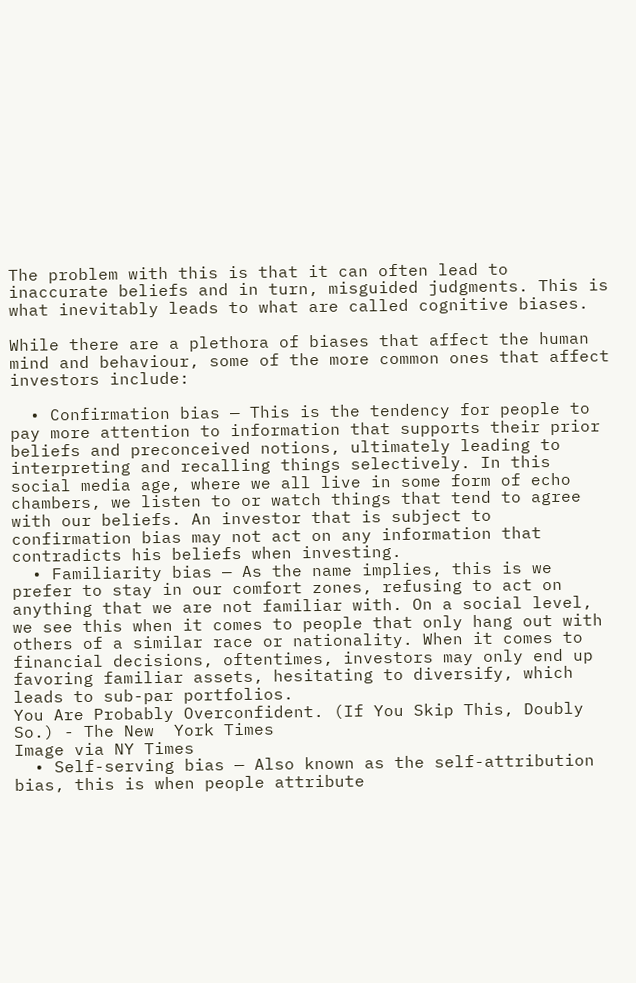The problem with this is that it can often lead to inaccurate beliefs and in turn, misguided judgments. This is what inevitably leads to what are called cognitive biases.

While there are a plethora of biases that affect the human mind and behaviour, some of the more common ones that affect investors include:

  • Confirmation bias — This is the tendency for people to pay more attention to information that supports their prior beliefs and preconceived notions, ultimately leading to interpreting and recalling things selectively. In this social media age, where we all live in some form of echo chambers, we listen to or watch things that tend to agree with our beliefs. An investor that is subject to confirmation bias may not act on any information that contradicts his beliefs when investing.
  • Familiarity bias — As the name implies, this is we prefer to stay in our comfort zones, refusing to act on anything that we are not familiar with. On a social level, we see this when it comes to people that only hang out with others of a similar race or nationality. When it comes to financial decisions, oftentimes, investors may only end up favoring familiar assets, hesitating to diversify, which leads to sub-par portfolios.
You Are Probably Overconfident. (If You Skip This, Doubly So.) - The New  York Times
Image via NY Times
  • Self-serving bias — Also known as the self-attribution bias, this is when people attribute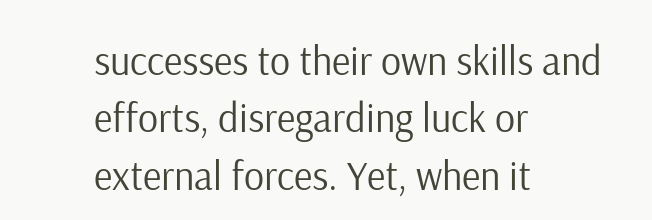successes to their own skills and efforts, disregarding luck or external forces. Yet, when it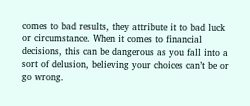comes to bad results, they attribute it to bad luck or circumstance. When it comes to financial decisions, this can be dangerous as you fall into a sort of delusion, believing your choices can’t be or go wrong.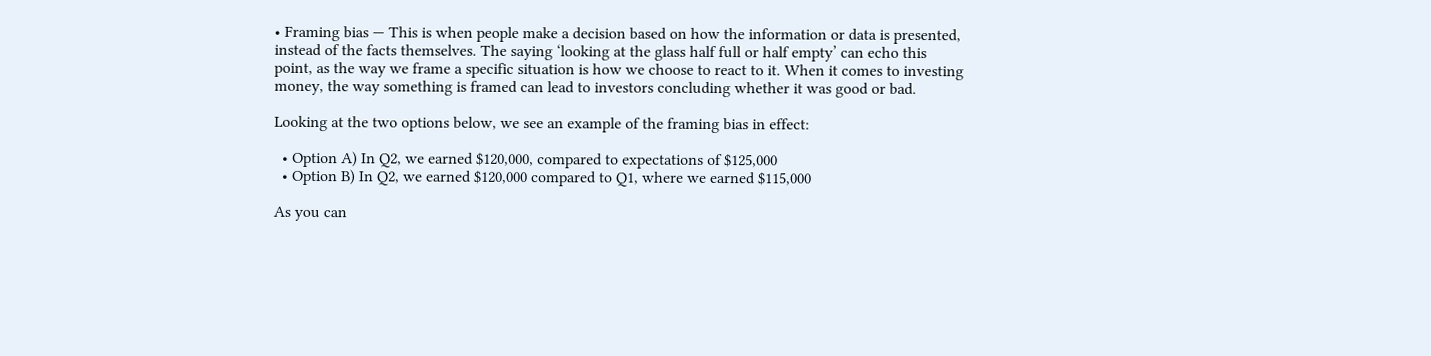• Framing bias — This is when people make a decision based on how the information or data is presented, instead of the facts themselves. The saying ‘looking at the glass half full or half empty’ can echo this point, as the way we frame a specific situation is how we choose to react to it. When it comes to investing money, the way something is framed can lead to investors concluding whether it was good or bad.

Looking at the two options below, we see an example of the framing bias in effect:

  • Option A) In Q2, we earned $120,000, compared to expectations of $125,000
  • Option B) In Q2, we earned $120,000 compared to Q1, where we earned $115,000

As you can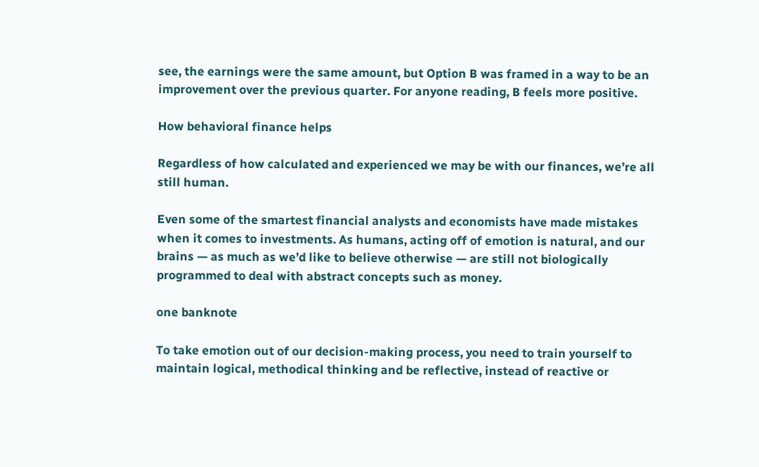see, the earnings were the same amount, but Option B was framed in a way to be an improvement over the previous quarter. For anyone reading, B feels more positive.

How behavioral finance helps

Regardless of how calculated and experienced we may be with our finances, we’re all still human.

Even some of the smartest financial analysts and economists have made mistakes when it comes to investments. As humans, acting off of emotion is natural, and our brains — as much as we’d like to believe otherwise — are still not biologically programmed to deal with abstract concepts such as money.

one banknote

To take emotion out of our decision-making process, you need to train yourself to maintain logical, methodical thinking and be reflective, instead of reactive or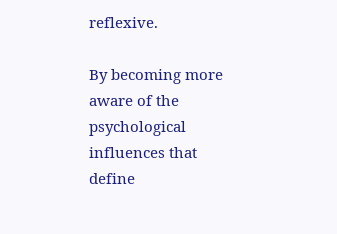reflexive.

By becoming more aware of the psychological influences that define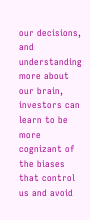our decisions, and understanding more about our brain, investors can learn to be more cognizant of the biases that control us and avoid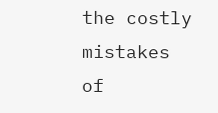the costly mistakes of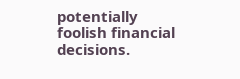potentially foolish financial decisions.